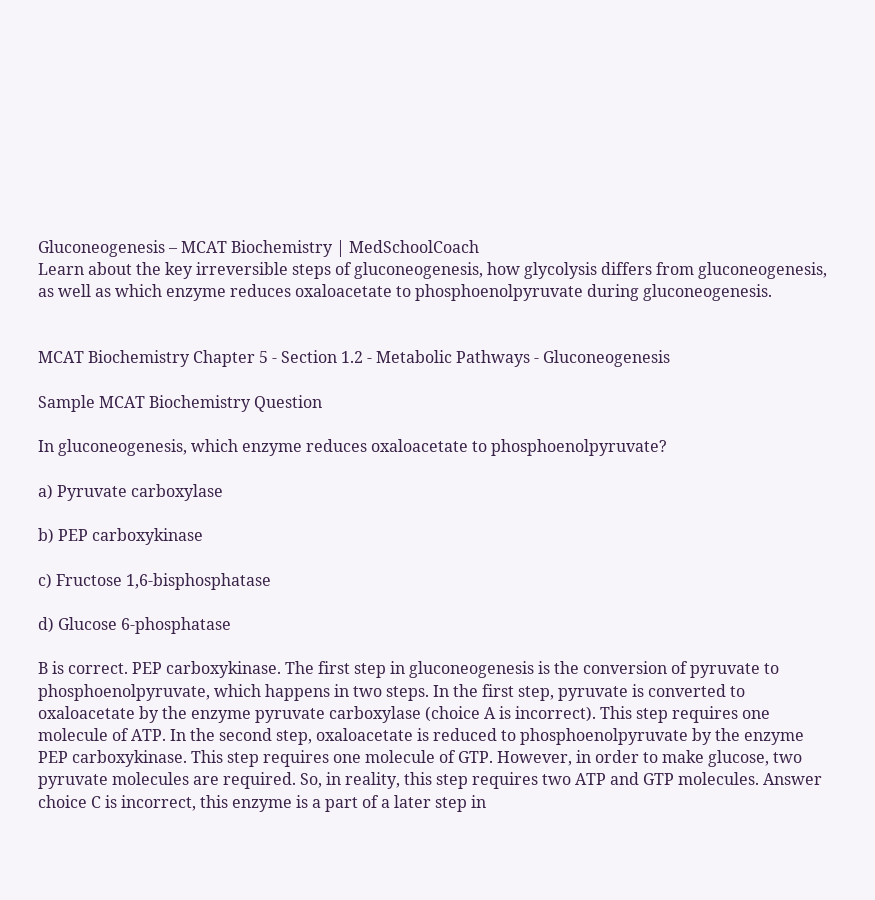Gluconeogenesis – MCAT Biochemistry | MedSchoolCoach
Learn about the key irreversible steps of gluconeogenesis, how glycolysis differs from gluconeogenesis, as well as which enzyme reduces oxaloacetate to phosphoenolpyruvate during gluconeogenesis.


MCAT Biochemistry Chapter 5 - Section 1.2 - Metabolic Pathways - Gluconeogenesis

Sample MCAT Biochemistry Question

In gluconeogenesis, which enzyme reduces oxaloacetate to phosphoenolpyruvate?

a) Pyruvate carboxylase

b) PEP carboxykinase

c) Fructose 1,6-bisphosphatase

d) Glucose 6-phosphatase

B is correct. PEP carboxykinase. The first step in gluconeogenesis is the conversion of pyruvate to phosphoenolpyruvate, which happens in two steps. In the first step, pyruvate is converted to oxaloacetate by the enzyme pyruvate carboxylase (choice A is incorrect). This step requires one molecule of ATP. In the second step, oxaloacetate is reduced to phosphoenolpyruvate by the enzyme PEP carboxykinase. This step requires one molecule of GTP. However, in order to make glucose, two pyruvate molecules are required. So, in reality, this step requires two ATP and GTP molecules. Answer choice C is incorrect, this enzyme is a part of a later step in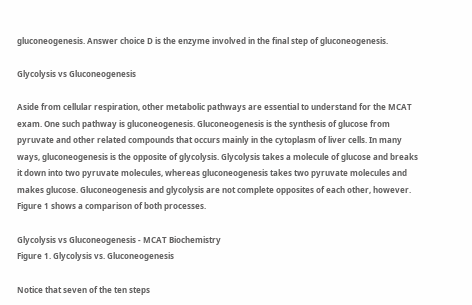gluconeogenesis. Answer choice D is the enzyme involved in the final step of gluconeogenesis.

Glycolysis vs Gluconeogenesis

Aside from cellular respiration, other metabolic pathways are essential to understand for the MCAT exam. One such pathway is gluconeogenesis. Gluconeogenesis is the synthesis of glucose from pyruvate and other related compounds that occurs mainly in the cytoplasm of liver cells. In many ways, gluconeogenesis is the opposite of glycolysis. Glycolysis takes a molecule of glucose and breaks it down into two pyruvate molecules, whereas gluconeogenesis takes two pyruvate molecules and makes glucose. Gluconeogenesis and glycolysis are not complete opposites of each other, however. Figure 1 shows a comparison of both processes.

Glycolysis vs Gluconeogenesis - MCAT Biochemistry
Figure 1. Glycolysis vs. Gluconeogenesis

Notice that seven of the ten steps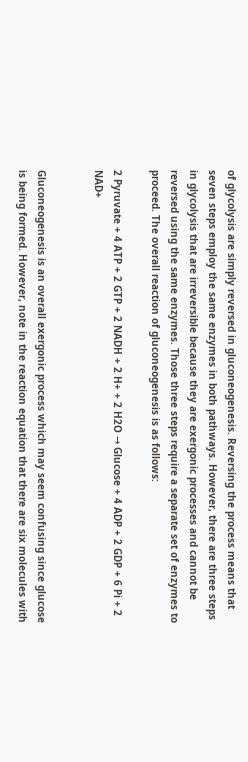of glycolysis are simply reversed in gluconeogenesis. Reversing the process means that seven steps employ the same enzymes in both pathways. However, there are three steps in glycolysis that are irreversible because they are exergonic processes and cannot be reversed using the same enzymes. Those three steps require a separate set of enzymes to proceed. The overall reaction of gluconeogenesis is as follows:

2 Pyruvate + 4 ATP + 2 GTP + 2 NADH + 2 H+ + 2 H2O → Glucose + 4 ADP + 2 GDP + 6 Pi + 2 NAD+


Gluconeogenesis is an overall exergonic process which may seem confusing since glucose is being formed. However, note in the reaction equation that there are six molecules with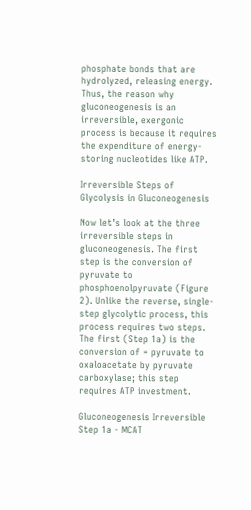phosphate bonds that are hydrolyzed, releasing energy. Thus, the reason why gluconeogenesis is an irreversible, exergonic process is because it requires the expenditure of energy-storing nucleotides like ATP.

Irreversible Steps of Glycolysis in Gluconeogenesis

Now let’s look at the three irreversible steps in gluconeogenesis. The first step is the conversion of pyruvate to phosphoenolpyruvate (Figure 2). Unlike the reverse, single-step glycolytic process, this process requires two steps. The first (Step 1a) is the conversion of = pyruvate to oxaloacetate by pyruvate carboxylase; this step requires ATP investment.

Gluconeogenesis Irreversible Step 1a - MCAT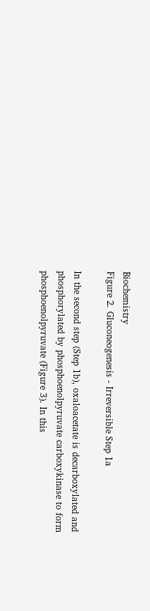Biochemistry
Figure 2. Gluconeogenesis - Irreversible Step 1a

In the second step (Step 1b), oxaloacetate is decarboxylated and phosphorylated by phosphoenolpyruvate carboxykinase to form phosphoenolpyruvate (Figure 3). In this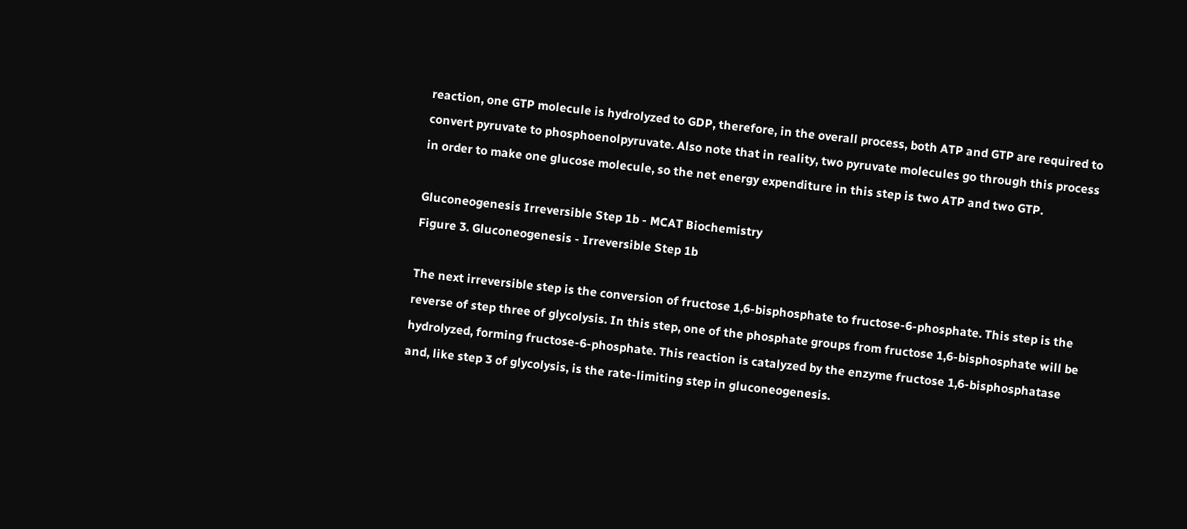reaction, one GTP molecule is hydrolyzed to GDP, therefore, in the overall process, both ATP and GTP are required to convert pyruvate to phosphoenolpyruvate. Also note that in reality, two pyruvate molecules go through this process in order to make one glucose molecule, so the net energy expenditure in this step is two ATP and two GTP.

Gluconeogenesis Irreversible Step 1b - MCAT Biochemistry
Figure 3. Gluconeogenesis - Irreversible Step 1b

The next irreversible step is the conversion of fructose 1,6-bisphosphate to fructose-6-phosphate. This step is the reverse of step three of glycolysis. In this step, one of the phosphate groups from fructose 1,6-bisphosphate will be hydrolyzed, forming fructose-6-phosphate. This reaction is catalyzed by the enzyme fructose 1,6-bisphosphatase and, like step 3 of glycolysis, is the rate-limiting step in gluconeogenesis.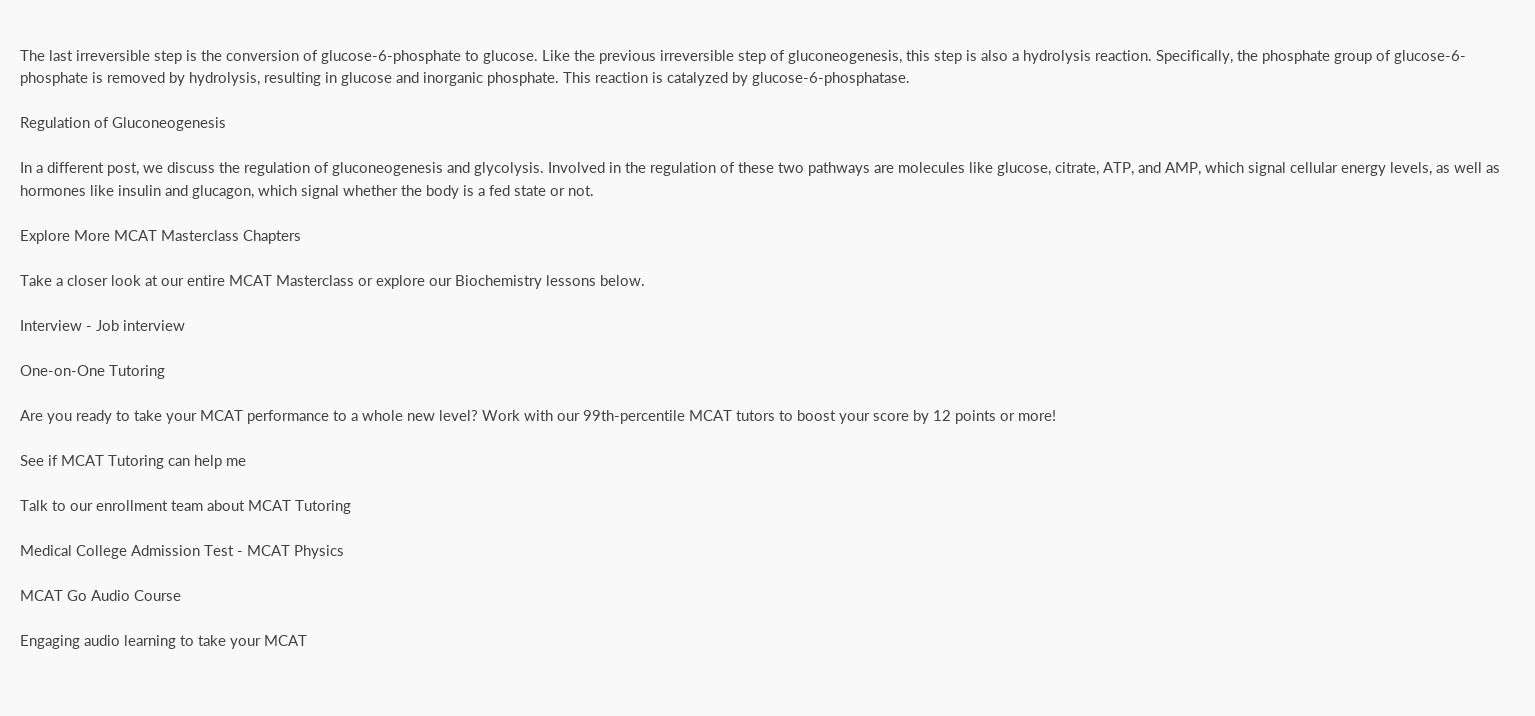The last irreversible step is the conversion of glucose-6-phosphate to glucose. Like the previous irreversible step of gluconeogenesis, this step is also a hydrolysis reaction. Specifically, the phosphate group of glucose-6-phosphate is removed by hydrolysis, resulting in glucose and inorganic phosphate. This reaction is catalyzed by glucose-6-phosphatase.

Regulation of Gluconeogenesis

In a different post, we discuss the regulation of gluconeogenesis and glycolysis. Involved in the regulation of these two pathways are molecules like glucose, citrate, ATP, and AMP, which signal cellular energy levels, as well as hormones like insulin and glucagon, which signal whether the body is a fed state or not.

Explore More MCAT Masterclass Chapters

Take a closer look at our entire MCAT Masterclass or explore our Biochemistry lessons below.

Interview - Job interview

One-on-One Tutoring

Are you ready to take your MCAT performance to a whole new level? Work with our 99th-percentile MCAT tutors to boost your score by 12 points or more!

See if MCAT Tutoring can help me

Talk to our enrollment team about MCAT Tutoring

Medical College Admission Test - MCAT Physics

MCAT Go Audio Course

Engaging audio learning to take your MCAT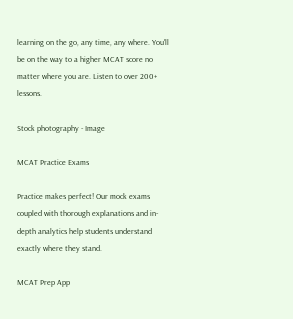learning on the go, any time, any where. You'll be on the way to a higher MCAT score no matter where you are. Listen to over 200+ lessons.

Stock photography - Image

MCAT Practice Exams

Practice makes perfect! Our mock exams coupled with thorough explanations and in-depth analytics help students understand exactly where they stand.

MCAT Prep App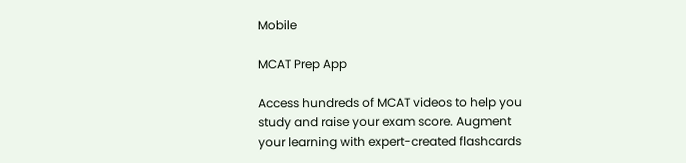Mobile

MCAT Prep App

Access hundreds of MCAT videos to help you study and raise your exam score. Augment your learning with expert-created flashcards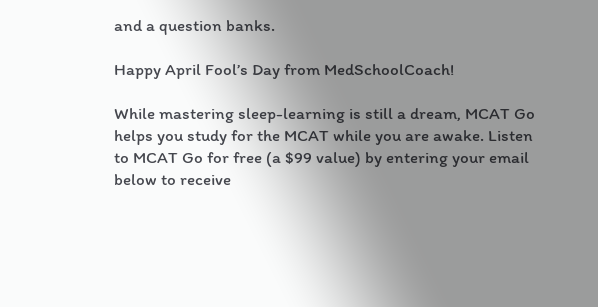and a question banks.

Happy April Fool’s Day from MedSchoolCoach!

While mastering sleep-learning is still a dream, MCAT Go helps you study for the MCAT while you are awake. Listen to MCAT Go for free (a $99 value) by entering your email below to receive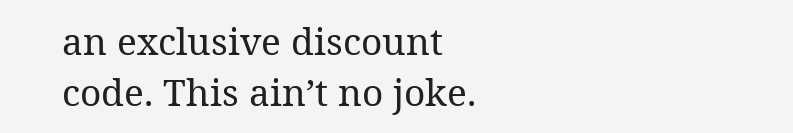an exclusive discount code. This ain’t no joke.